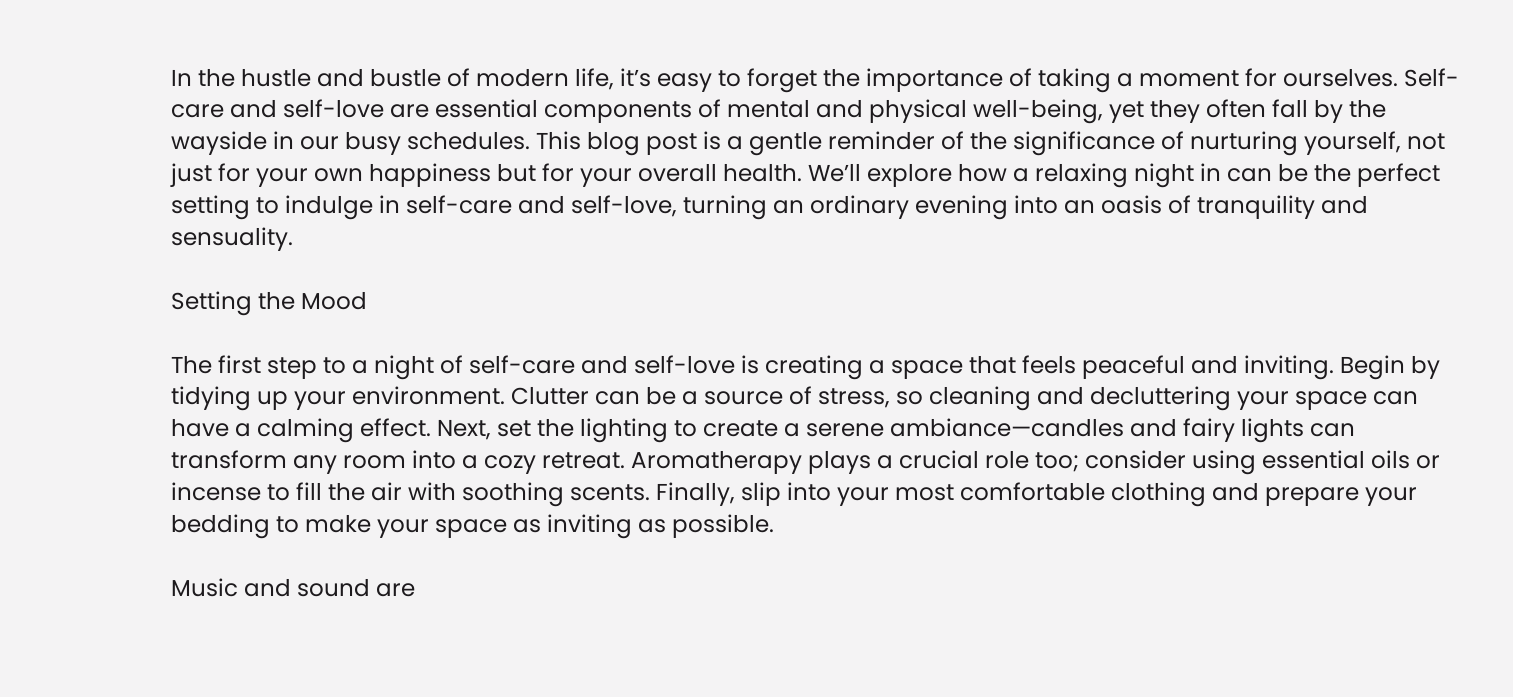In the hustle and bustle of modern life, it’s easy to forget the importance of taking a moment for ourselves. Self-care and self-love are essential components of mental and physical well-being, yet they often fall by the wayside in our busy schedules. This blog post is a gentle reminder of the significance of nurturing yourself, not just for your own happiness but for your overall health. We’ll explore how a relaxing night in can be the perfect setting to indulge in self-care and self-love, turning an ordinary evening into an oasis of tranquility and sensuality.

Setting the Mood

The first step to a night of self-care and self-love is creating a space that feels peaceful and inviting. Begin by tidying up your environment. Clutter can be a source of stress, so cleaning and decluttering your space can have a calming effect. Next, set the lighting to create a serene ambiance—candles and fairy lights can transform any room into a cozy retreat. Aromatherapy plays a crucial role too; consider using essential oils or incense to fill the air with soothing scents. Finally, slip into your most comfortable clothing and prepare your bedding to make your space as inviting as possible.

Music and sound are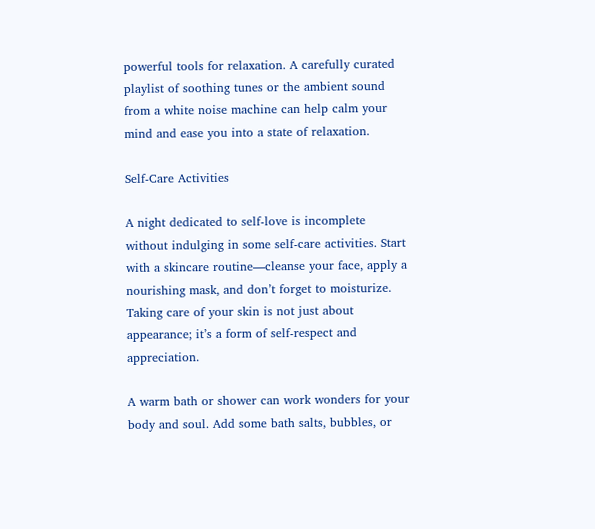powerful tools for relaxation. A carefully curated playlist of soothing tunes or the ambient sound from a white noise machine can help calm your mind and ease you into a state of relaxation.

Self-Care Activities

A night dedicated to self-love is incomplete without indulging in some self-care activities. Start with a skincare routine—cleanse your face, apply a nourishing mask, and don’t forget to moisturize. Taking care of your skin is not just about appearance; it’s a form of self-respect and appreciation.

A warm bath or shower can work wonders for your body and soul. Add some bath salts, bubbles, or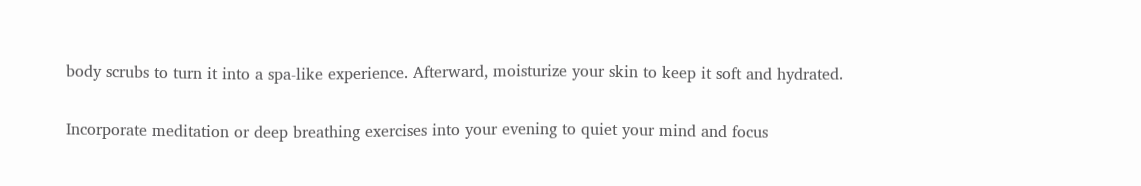body scrubs to turn it into a spa-like experience. Afterward, moisturize your skin to keep it soft and hydrated.

Incorporate meditation or deep breathing exercises into your evening to quiet your mind and focus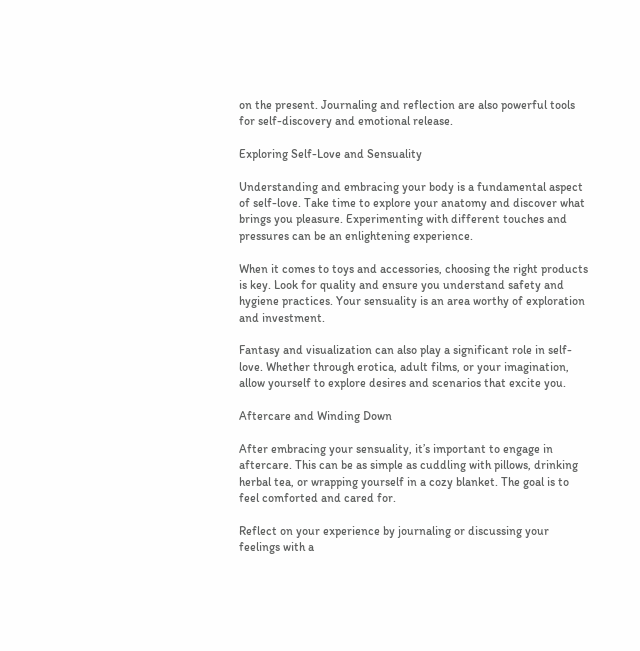on the present. Journaling and reflection are also powerful tools for self-discovery and emotional release.

Exploring Self-Love and Sensuality

Understanding and embracing your body is a fundamental aspect of self-love. Take time to explore your anatomy and discover what brings you pleasure. Experimenting with different touches and pressures can be an enlightening experience.

When it comes to toys and accessories, choosing the right products is key. Look for quality and ensure you understand safety and hygiene practices. Your sensuality is an area worthy of exploration and investment.

Fantasy and visualization can also play a significant role in self-love. Whether through erotica, adult films, or your imagination, allow yourself to explore desires and scenarios that excite you.

Aftercare and Winding Down

After embracing your sensuality, it’s important to engage in aftercare. This can be as simple as cuddling with pillows, drinking herbal tea, or wrapping yourself in a cozy blanket. The goal is to feel comforted and cared for.

Reflect on your experience by journaling or discussing your feelings with a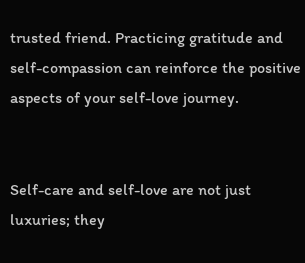trusted friend. Practicing gratitude and self-compassion can reinforce the positive aspects of your self-love journey.


Self-care and self-love are not just luxuries; they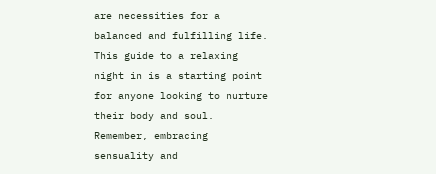are necessities for a balanced and fulfilling life. This guide to a relaxing night in is a starting point for anyone looking to nurture their body and soul. Remember, embracing sensuality and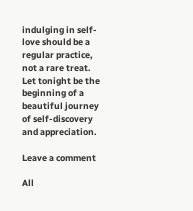indulging in self-love should be a regular practice, not a rare treat. Let tonight be the beginning of a beautiful journey of self-discovery and appreciation.

Leave a comment

All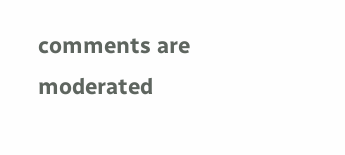comments are moderated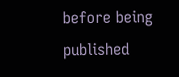before being published